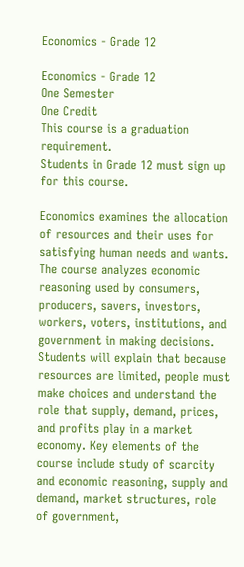Economics - Grade 12

Economics - Grade 12
One Semester
One Credit
This course is a graduation requirement.
Students in Grade 12 must sign up for this course.

Economics examines the allocation of resources and their uses for satisfying human needs and wants. The course analyzes economic reasoning used by consumers, producers, savers, investors, workers, voters, institutions, and government in making decisions. Students will explain that because resources are limited, people must make choices and understand the role that supply, demand, prices, and profits play in a market economy. Key elements of the course include study of scarcity and economic reasoning, supply and demand, market structures, role of government,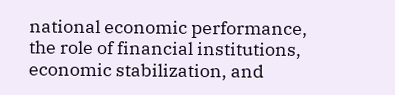national economic performance, the role of financial institutions, economic stabilization, and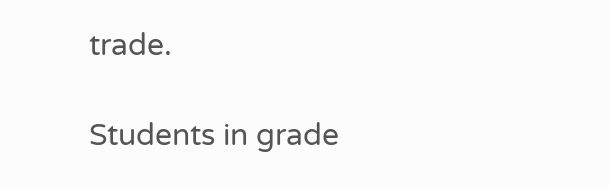trade.

Students in grade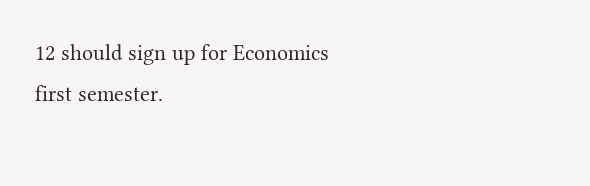12 should sign up for Economics first semester.